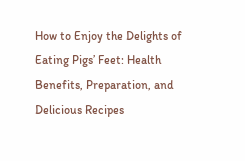How to Enjoy the Delights of Eating Pigs’ Feet: Health Benefits, Preparation, and Delicious Recipes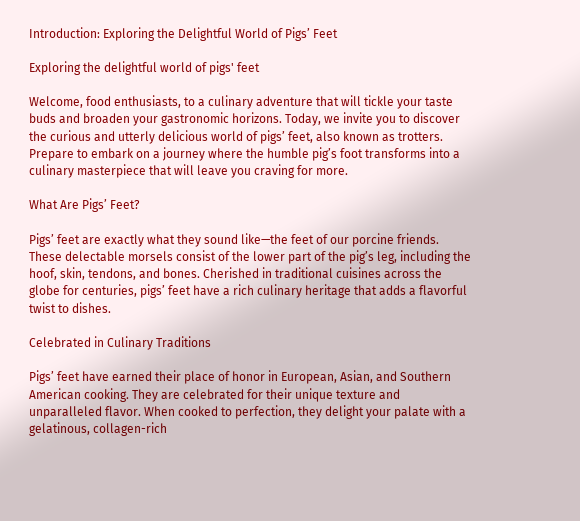Introduction: Exploring the Delightful World of Pigs’ Feet

Exploring the delightful world of pigs' feet

Welcome, food enthusiasts, to a culinary adventure that will tickle your taste buds and broaden your gastronomic horizons. Today, we invite you to discover the curious and utterly delicious world of pigs’ feet, also known as trotters. Prepare to embark on a journey where the humble pig’s foot transforms into a culinary masterpiece that will leave you craving for more.

What Are Pigs’ Feet?

Pigs’ feet are exactly what they sound like—the feet of our porcine friends. These delectable morsels consist of the lower part of the pig’s leg, including the hoof, skin, tendons, and bones. Cherished in traditional cuisines across the globe for centuries, pigs’ feet have a rich culinary heritage that adds a flavorful twist to dishes.

Celebrated in Culinary Traditions

Pigs’ feet have earned their place of honor in European, Asian, and Southern American cooking. They are celebrated for their unique texture and unparalleled flavor. When cooked to perfection, they delight your palate with a gelatinous, collagen-rich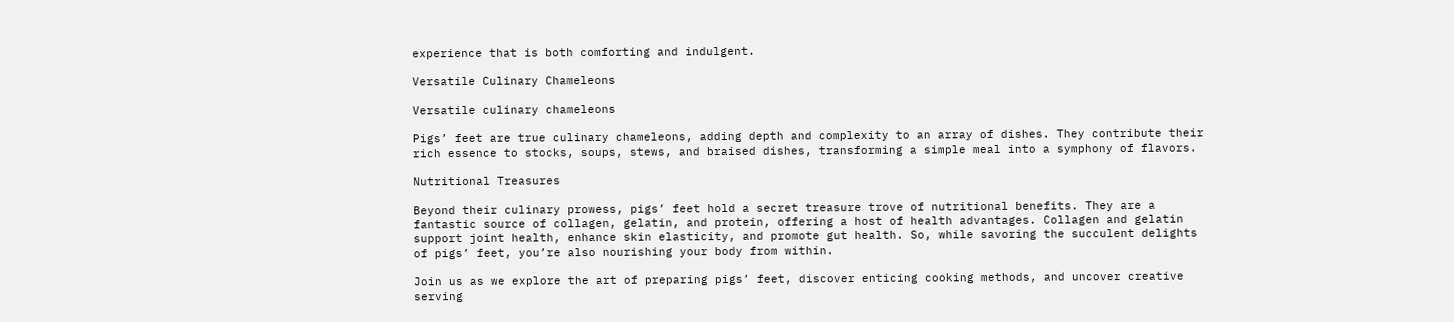experience that is both comforting and indulgent.

Versatile Culinary Chameleons

Versatile culinary chameleons

Pigs’ feet are true culinary chameleons, adding depth and complexity to an array of dishes. They contribute their rich essence to stocks, soups, stews, and braised dishes, transforming a simple meal into a symphony of flavors.

Nutritional Treasures

Beyond their culinary prowess, pigs’ feet hold a secret treasure trove of nutritional benefits. They are a fantastic source of collagen, gelatin, and protein, offering a host of health advantages. Collagen and gelatin support joint health, enhance skin elasticity, and promote gut health. So, while savoring the succulent delights of pigs’ feet, you’re also nourishing your body from within.

Join us as we explore the art of preparing pigs’ feet, discover enticing cooking methods, and uncover creative serving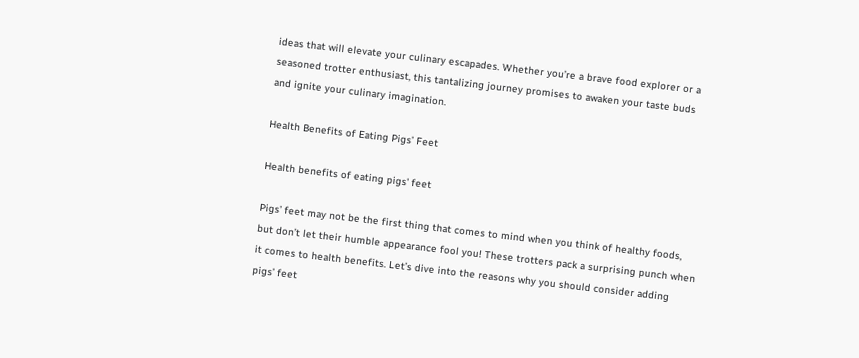ideas that will elevate your culinary escapades. Whether you’re a brave food explorer or a seasoned trotter enthusiast, this tantalizing journey promises to awaken your taste buds and ignite your culinary imagination.

Health Benefits of Eating Pigs’ Feet

Health benefits of eating pigs' feet

Pigs’ feet may not be the first thing that comes to mind when you think of healthy foods, but don’t let their humble appearance fool you! These trotters pack a surprising punch when it comes to health benefits. Let’s dive into the reasons why you should consider adding pigs’ feet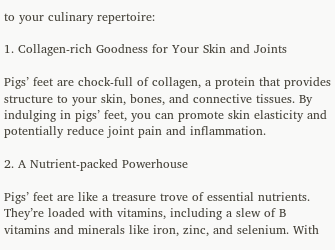to your culinary repertoire:

1. Collagen-rich Goodness for Your Skin and Joints

Pigs’ feet are chock-full of collagen, a protein that provides structure to your skin, bones, and connective tissues. By indulging in pigs’ feet, you can promote skin elasticity and potentially reduce joint pain and inflammation.

2. A Nutrient-packed Powerhouse

Pigs’ feet are like a treasure trove of essential nutrients. They’re loaded with vitamins, including a slew of B vitamins and minerals like iron, zinc, and selenium. With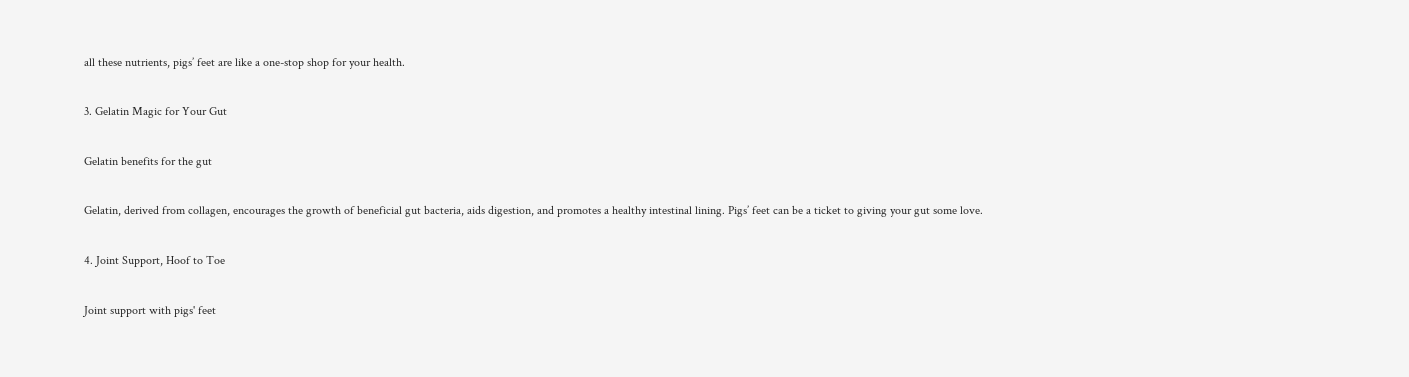all these nutrients, pigs’ feet are like a one-stop shop for your health.

3. Gelatin Magic for Your Gut

Gelatin benefits for the gut

Gelatin, derived from collagen, encourages the growth of beneficial gut bacteria, aids digestion, and promotes a healthy intestinal lining. Pigs’ feet can be a ticket to giving your gut some love.

4. Joint Support, Hoof to Toe

Joint support with pigs' feet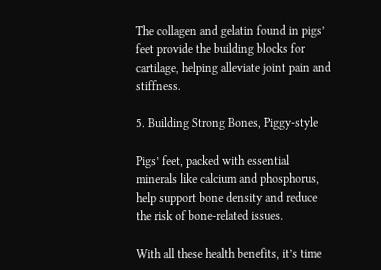The collagen and gelatin found in pigs’ feet provide the building blocks for cartilage, helping alleviate joint pain and stiffness.

5. Building Strong Bones, Piggy-style

Pigs’ feet, packed with essential minerals like calcium and phosphorus, help support bone density and reduce the risk of bone-related issues.

With all these health benefits, it’s time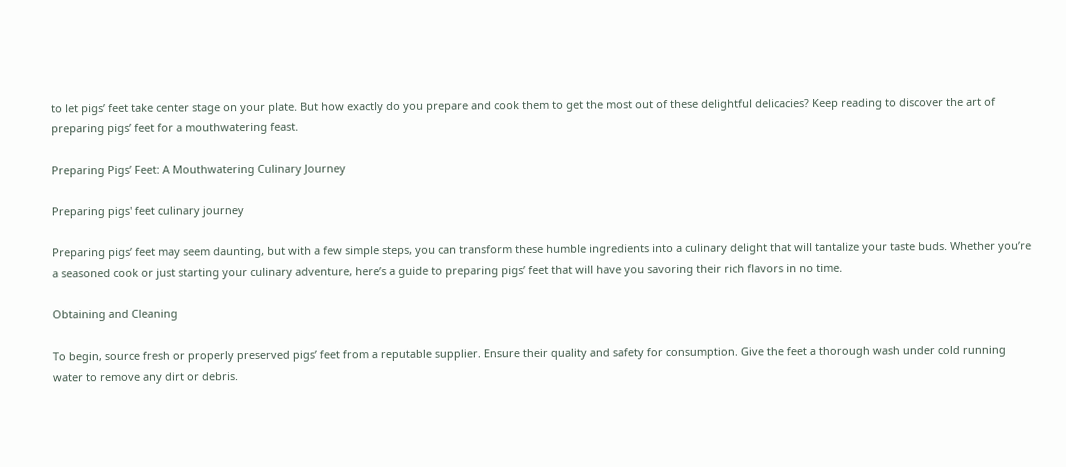to let pigs’ feet take center stage on your plate. But how exactly do you prepare and cook them to get the most out of these delightful delicacies? Keep reading to discover the art of preparing pigs’ feet for a mouthwatering feast.

Preparing Pigs’ Feet: A Mouthwatering Culinary Journey

Preparing pigs' feet culinary journey

Preparing pigs’ feet may seem daunting, but with a few simple steps, you can transform these humble ingredients into a culinary delight that will tantalize your taste buds. Whether you’re a seasoned cook or just starting your culinary adventure, here’s a guide to preparing pigs’ feet that will have you savoring their rich flavors in no time.

Obtaining and Cleaning

To begin, source fresh or properly preserved pigs’ feet from a reputable supplier. Ensure their quality and safety for consumption. Give the feet a thorough wash under cold running water to remove any dirt or debris.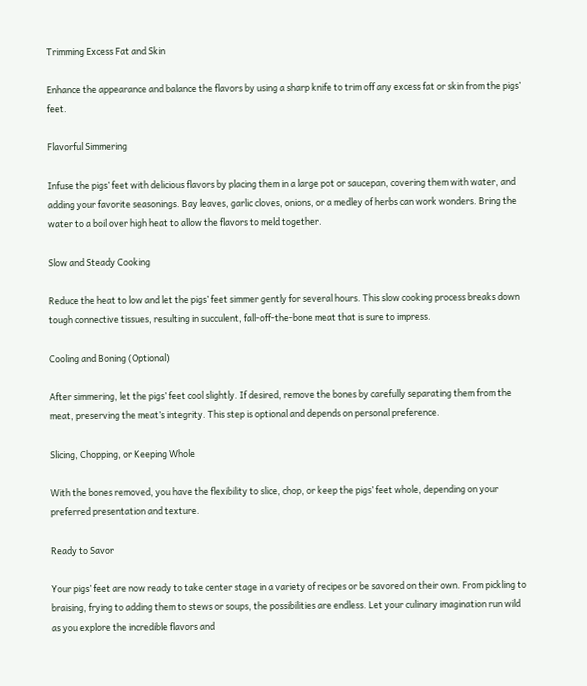Trimming Excess Fat and Skin

Enhance the appearance and balance the flavors by using a sharp knife to trim off any excess fat or skin from the pigs’ feet.

Flavorful Simmering

Infuse the pigs’ feet with delicious flavors by placing them in a large pot or saucepan, covering them with water, and adding your favorite seasonings. Bay leaves, garlic cloves, onions, or a medley of herbs can work wonders. Bring the water to a boil over high heat to allow the flavors to meld together.

Slow and Steady Cooking

Reduce the heat to low and let the pigs’ feet simmer gently for several hours. This slow cooking process breaks down tough connective tissues, resulting in succulent, fall-off-the-bone meat that is sure to impress.

Cooling and Boning (Optional)

After simmering, let the pigs’ feet cool slightly. If desired, remove the bones by carefully separating them from the meat, preserving the meat’s integrity. This step is optional and depends on personal preference.

Slicing, Chopping, or Keeping Whole

With the bones removed, you have the flexibility to slice, chop, or keep the pigs’ feet whole, depending on your preferred presentation and texture.

Ready to Savor

Your pigs’ feet are now ready to take center stage in a variety of recipes or be savored on their own. From pickling to braising, frying to adding them to stews or soups, the possibilities are endless. Let your culinary imagination run wild as you explore the incredible flavors and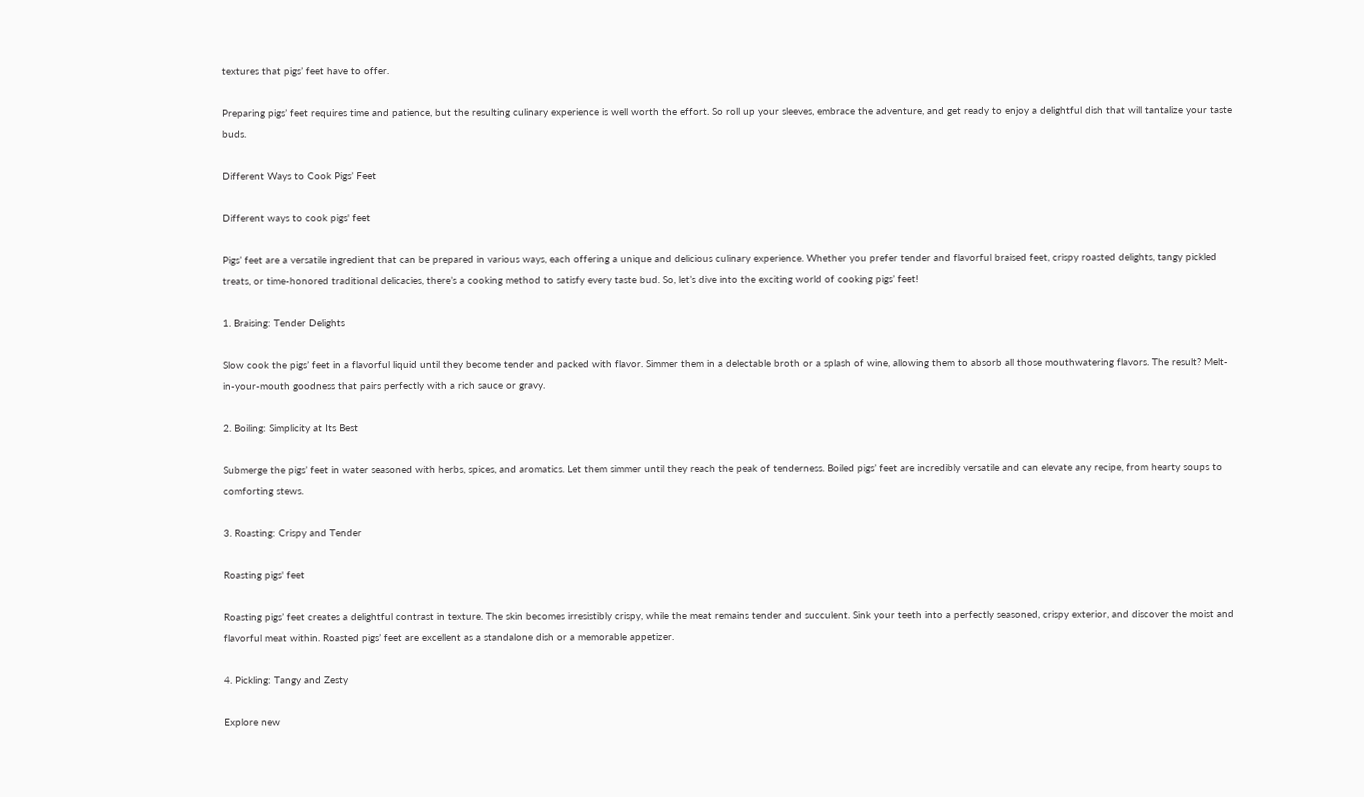textures that pigs’ feet have to offer.

Preparing pigs’ feet requires time and patience, but the resulting culinary experience is well worth the effort. So roll up your sleeves, embrace the adventure, and get ready to enjoy a delightful dish that will tantalize your taste buds.

Different Ways to Cook Pigs’ Feet

Different ways to cook pigs' feet

Pigs’ feet are a versatile ingredient that can be prepared in various ways, each offering a unique and delicious culinary experience. Whether you prefer tender and flavorful braised feet, crispy roasted delights, tangy pickled treats, or time-honored traditional delicacies, there’s a cooking method to satisfy every taste bud. So, let’s dive into the exciting world of cooking pigs’ feet!

1. Braising: Tender Delights

Slow cook the pigs’ feet in a flavorful liquid until they become tender and packed with flavor. Simmer them in a delectable broth or a splash of wine, allowing them to absorb all those mouthwatering flavors. The result? Melt-in-your-mouth goodness that pairs perfectly with a rich sauce or gravy.

2. Boiling: Simplicity at Its Best

Submerge the pigs’ feet in water seasoned with herbs, spices, and aromatics. Let them simmer until they reach the peak of tenderness. Boiled pigs’ feet are incredibly versatile and can elevate any recipe, from hearty soups to comforting stews.

3. Roasting: Crispy and Tender

Roasting pigs' feet

Roasting pigs’ feet creates a delightful contrast in texture. The skin becomes irresistibly crispy, while the meat remains tender and succulent. Sink your teeth into a perfectly seasoned, crispy exterior, and discover the moist and flavorful meat within. Roasted pigs’ feet are excellent as a standalone dish or a memorable appetizer.

4. Pickling: Tangy and Zesty

Explore new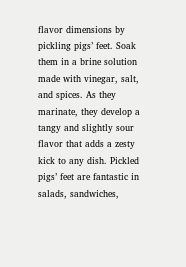flavor dimensions by pickling pigs’ feet. Soak them in a brine solution made with vinegar, salt, and spices. As they marinate, they develop a tangy and slightly sour flavor that adds a zesty kick to any dish. Pickled pigs’ feet are fantastic in salads, sandwiches,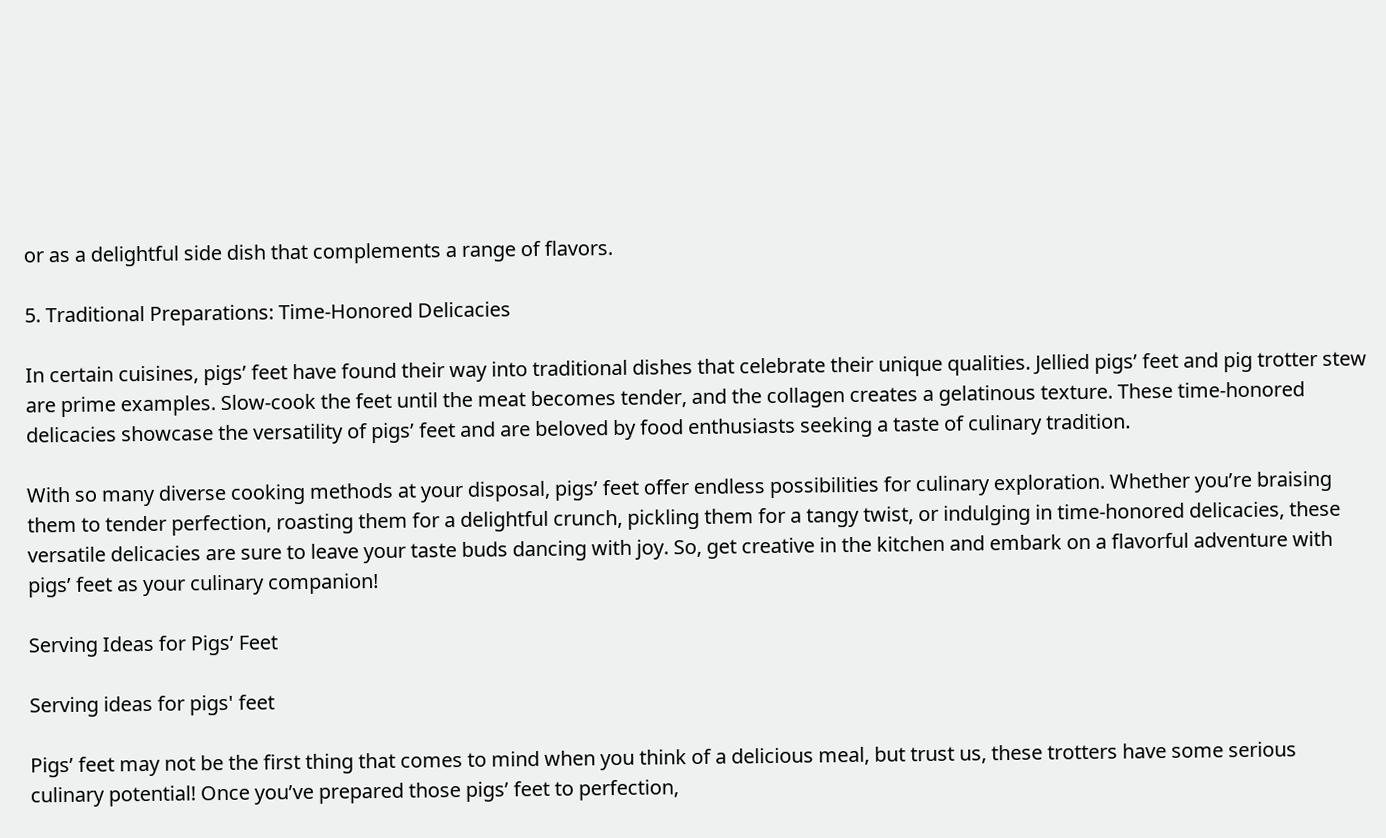or as a delightful side dish that complements a range of flavors.

5. Traditional Preparations: Time-Honored Delicacies

In certain cuisines, pigs’ feet have found their way into traditional dishes that celebrate their unique qualities. Jellied pigs’ feet and pig trotter stew are prime examples. Slow-cook the feet until the meat becomes tender, and the collagen creates a gelatinous texture. These time-honored delicacies showcase the versatility of pigs’ feet and are beloved by food enthusiasts seeking a taste of culinary tradition.

With so many diverse cooking methods at your disposal, pigs’ feet offer endless possibilities for culinary exploration. Whether you’re braising them to tender perfection, roasting them for a delightful crunch, pickling them for a tangy twist, or indulging in time-honored delicacies, these versatile delicacies are sure to leave your taste buds dancing with joy. So, get creative in the kitchen and embark on a flavorful adventure with pigs’ feet as your culinary companion!

Serving Ideas for Pigs’ Feet

Serving ideas for pigs' feet

Pigs’ feet may not be the first thing that comes to mind when you think of a delicious meal, but trust us, these trotters have some serious culinary potential! Once you’ve prepared those pigs’ feet to perfection,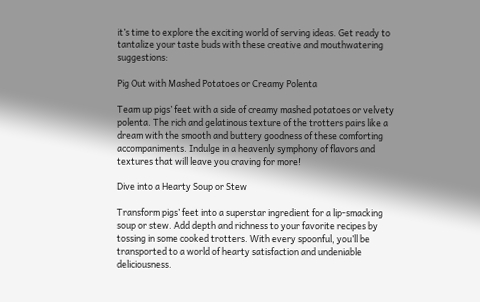it’s time to explore the exciting world of serving ideas. Get ready to tantalize your taste buds with these creative and mouthwatering suggestions:

Pig Out with Mashed Potatoes or Creamy Polenta

Team up pigs’ feet with a side of creamy mashed potatoes or velvety polenta. The rich and gelatinous texture of the trotters pairs like a dream with the smooth and buttery goodness of these comforting accompaniments. Indulge in a heavenly symphony of flavors and textures that will leave you craving for more!

Dive into a Hearty Soup or Stew

Transform pigs’ feet into a superstar ingredient for a lip-smacking soup or stew. Add depth and richness to your favorite recipes by tossing in some cooked trotters. With every spoonful, you’ll be transported to a world of hearty satisfaction and undeniable deliciousness.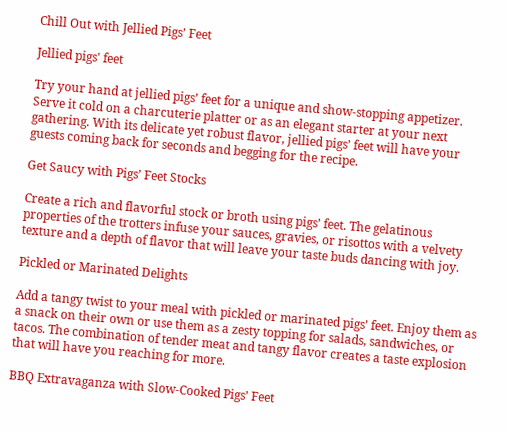Chill Out with Jellied Pigs’ Feet

Jellied pigs' feet

Try your hand at jellied pigs’ feet for a unique and show-stopping appetizer. Serve it cold on a charcuterie platter or as an elegant starter at your next gathering. With its delicate yet robust flavor, jellied pigs’ feet will have your guests coming back for seconds and begging for the recipe.

Get Saucy with Pigs’ Feet Stocks

Create a rich and flavorful stock or broth using pigs’ feet. The gelatinous properties of the trotters infuse your sauces, gravies, or risottos with a velvety texture and a depth of flavor that will leave your taste buds dancing with joy.

Pickled or Marinated Delights

Add a tangy twist to your meal with pickled or marinated pigs’ feet. Enjoy them as a snack on their own or use them as a zesty topping for salads, sandwiches, or tacos. The combination of tender meat and tangy flavor creates a taste explosion that will have you reaching for more.

BBQ Extravaganza with Slow-Cooked Pigs’ Feet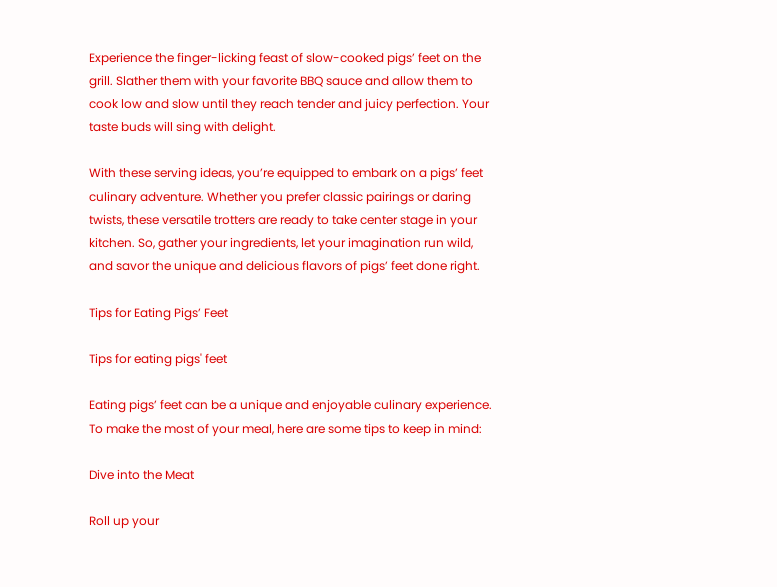Experience the finger-licking feast of slow-cooked pigs’ feet on the grill. Slather them with your favorite BBQ sauce and allow them to cook low and slow until they reach tender and juicy perfection. Your taste buds will sing with delight.

With these serving ideas, you’re equipped to embark on a pigs’ feet culinary adventure. Whether you prefer classic pairings or daring twists, these versatile trotters are ready to take center stage in your kitchen. So, gather your ingredients, let your imagination run wild, and savor the unique and delicious flavors of pigs’ feet done right.

Tips for Eating Pigs’ Feet

Tips for eating pigs' feet

Eating pigs’ feet can be a unique and enjoyable culinary experience. To make the most of your meal, here are some tips to keep in mind:

Dive into the Meat

Roll up your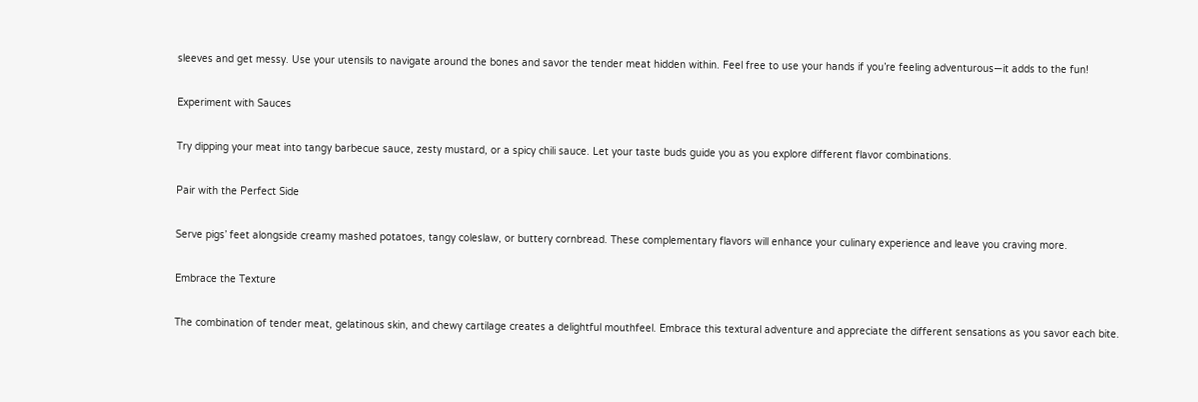sleeves and get messy. Use your utensils to navigate around the bones and savor the tender meat hidden within. Feel free to use your hands if you’re feeling adventurous—it adds to the fun!

Experiment with Sauces

Try dipping your meat into tangy barbecue sauce, zesty mustard, or a spicy chili sauce. Let your taste buds guide you as you explore different flavor combinations.

Pair with the Perfect Side

Serve pigs’ feet alongside creamy mashed potatoes, tangy coleslaw, or buttery cornbread. These complementary flavors will enhance your culinary experience and leave you craving more.

Embrace the Texture

The combination of tender meat, gelatinous skin, and chewy cartilage creates a delightful mouthfeel. Embrace this textural adventure and appreciate the different sensations as you savor each bite.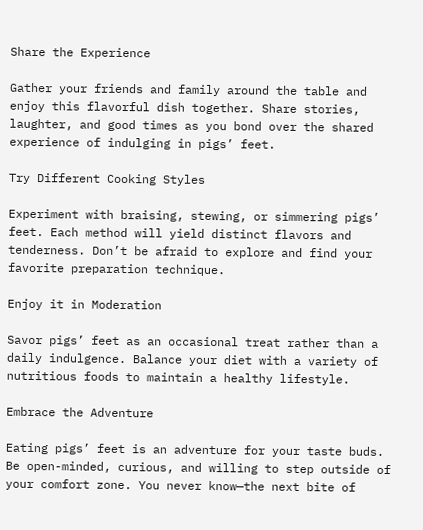Share the Experience

Gather your friends and family around the table and enjoy this flavorful dish together. Share stories, laughter, and good times as you bond over the shared experience of indulging in pigs’ feet.

Try Different Cooking Styles

Experiment with braising, stewing, or simmering pigs’ feet. Each method will yield distinct flavors and tenderness. Don’t be afraid to explore and find your favorite preparation technique.

Enjoy it in Moderation

Savor pigs’ feet as an occasional treat rather than a daily indulgence. Balance your diet with a variety of nutritious foods to maintain a healthy lifestyle.

Embrace the Adventure

Eating pigs’ feet is an adventure for your taste buds. Be open-minded, curious, and willing to step outside of your comfort zone. You never know—the next bite of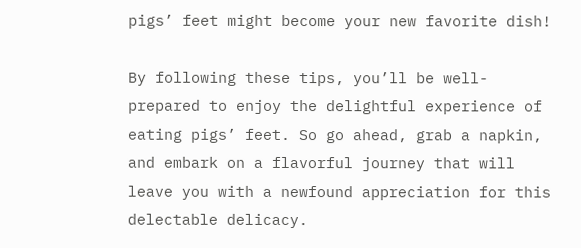pigs’ feet might become your new favorite dish!

By following these tips, you’ll be well-prepared to enjoy the delightful experience of eating pigs’ feet. So go ahead, grab a napkin, and embark on a flavorful journey that will leave you with a newfound appreciation for this delectable delicacy.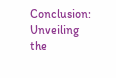Conclusion: Unveiling the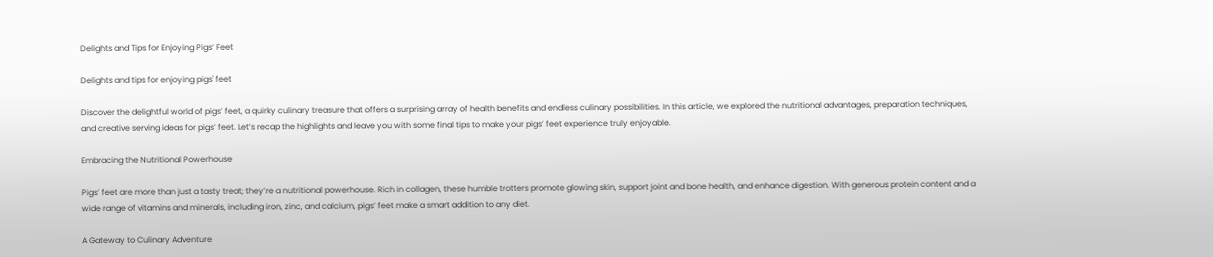Delights and Tips for Enjoying Pigs’ Feet

Delights and tips for enjoying pigs' feet

Discover the delightful world of pigs’ feet, a quirky culinary treasure that offers a surprising array of health benefits and endless culinary possibilities. In this article, we explored the nutritional advantages, preparation techniques, and creative serving ideas for pigs’ feet. Let’s recap the highlights and leave you with some final tips to make your pigs’ feet experience truly enjoyable.

Embracing the Nutritional Powerhouse

Pigs’ feet are more than just a tasty treat; they’re a nutritional powerhouse. Rich in collagen, these humble trotters promote glowing skin, support joint and bone health, and enhance digestion. With generous protein content and a wide range of vitamins and minerals, including iron, zinc, and calcium, pigs’ feet make a smart addition to any diet.

A Gateway to Culinary Adventure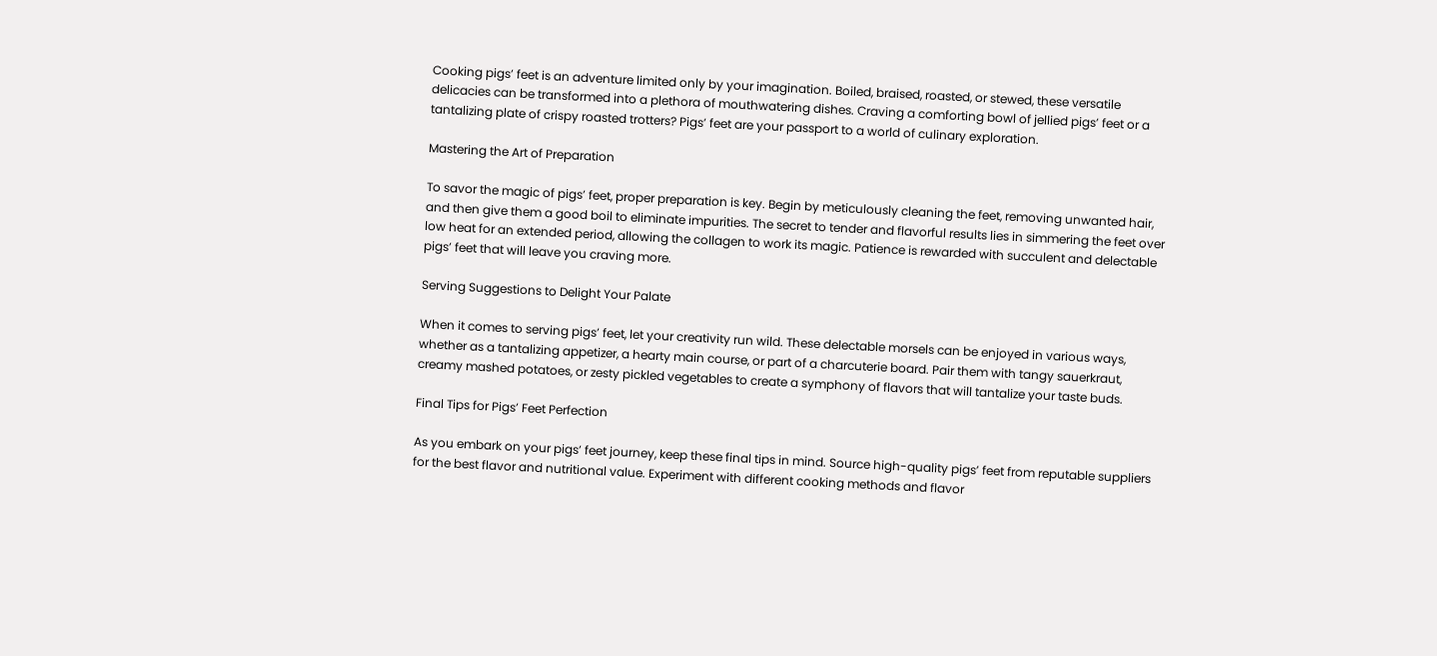Cooking pigs’ feet is an adventure limited only by your imagination. Boiled, braised, roasted, or stewed, these versatile delicacies can be transformed into a plethora of mouthwatering dishes. Craving a comforting bowl of jellied pigs’ feet or a tantalizing plate of crispy roasted trotters? Pigs’ feet are your passport to a world of culinary exploration.

Mastering the Art of Preparation

To savor the magic of pigs’ feet, proper preparation is key. Begin by meticulously cleaning the feet, removing unwanted hair, and then give them a good boil to eliminate impurities. The secret to tender and flavorful results lies in simmering the feet over low heat for an extended period, allowing the collagen to work its magic. Patience is rewarded with succulent and delectable pigs’ feet that will leave you craving more.

Serving Suggestions to Delight Your Palate

When it comes to serving pigs’ feet, let your creativity run wild. These delectable morsels can be enjoyed in various ways, whether as a tantalizing appetizer, a hearty main course, or part of a charcuterie board. Pair them with tangy sauerkraut, creamy mashed potatoes, or zesty pickled vegetables to create a symphony of flavors that will tantalize your taste buds.

Final Tips for Pigs’ Feet Perfection

As you embark on your pigs’ feet journey, keep these final tips in mind. Source high-quality pigs’ feet from reputable suppliers for the best flavor and nutritional value. Experiment with different cooking methods and flavor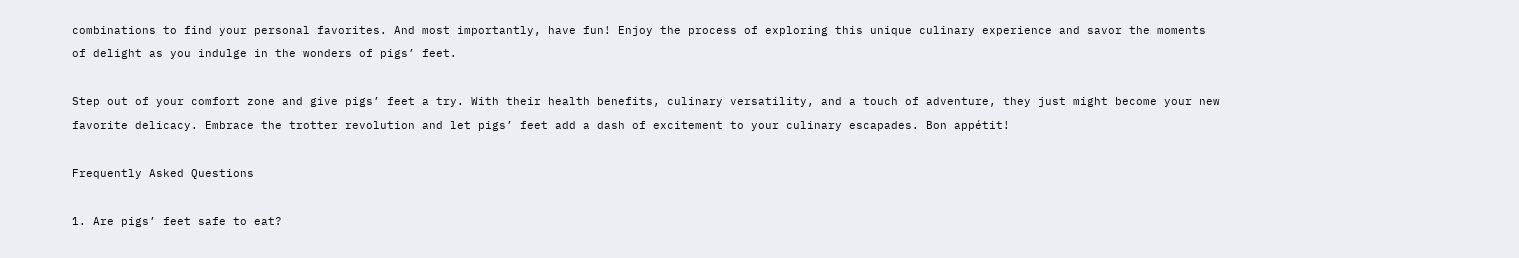combinations to find your personal favorites. And most importantly, have fun! Enjoy the process of exploring this unique culinary experience and savor the moments of delight as you indulge in the wonders of pigs’ feet.

Step out of your comfort zone and give pigs’ feet a try. With their health benefits, culinary versatility, and a touch of adventure, they just might become your new favorite delicacy. Embrace the trotter revolution and let pigs’ feet add a dash of excitement to your culinary escapades. Bon appétit!

Frequently Asked Questions

1. Are pigs’ feet safe to eat?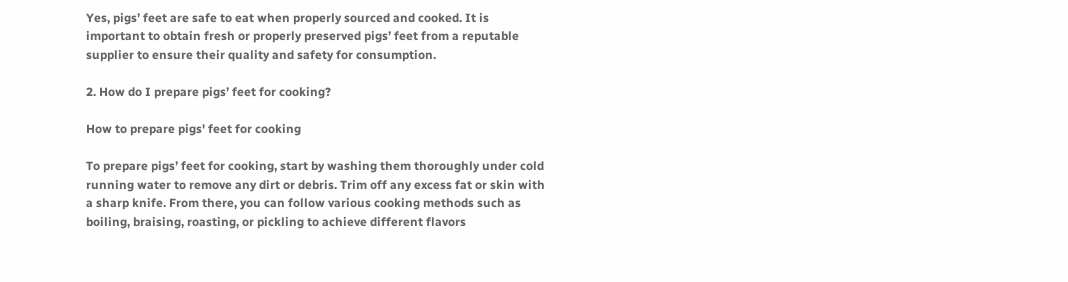Yes, pigs’ feet are safe to eat when properly sourced and cooked. It is important to obtain fresh or properly preserved pigs’ feet from a reputable supplier to ensure their quality and safety for consumption.

2. How do I prepare pigs’ feet for cooking?

How to prepare pigs' feet for cooking

To prepare pigs’ feet for cooking, start by washing them thoroughly under cold running water to remove any dirt or debris. Trim off any excess fat or skin with a sharp knife. From there, you can follow various cooking methods such as boiling, braising, roasting, or pickling to achieve different flavors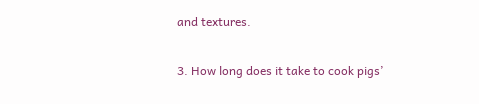and textures.

3. How long does it take to cook pigs’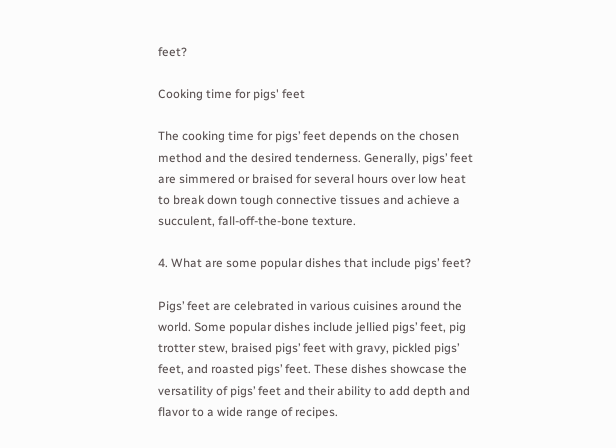feet?

Cooking time for pigs' feet

The cooking time for pigs’ feet depends on the chosen method and the desired tenderness. Generally, pigs’ feet are simmered or braised for several hours over low heat to break down tough connective tissues and achieve a succulent, fall-off-the-bone texture.

4. What are some popular dishes that include pigs’ feet?

Pigs’ feet are celebrated in various cuisines around the world. Some popular dishes include jellied pigs’ feet, pig trotter stew, braised pigs’ feet with gravy, pickled pigs’ feet, and roasted pigs’ feet. These dishes showcase the versatility of pigs’ feet and their ability to add depth and flavor to a wide range of recipes.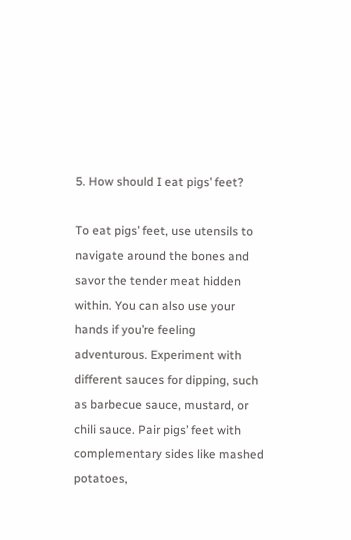5. How should I eat pigs’ feet?

To eat pigs’ feet, use utensils to navigate around the bones and savor the tender meat hidden within. You can also use your hands if you’re feeling adventurous. Experiment with different sauces for dipping, such as barbecue sauce, mustard, or chili sauce. Pair pigs’ feet with complementary sides like mashed potatoes,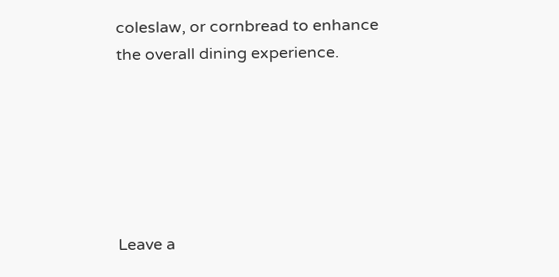coleslaw, or cornbread to enhance the overall dining experience.






Leave a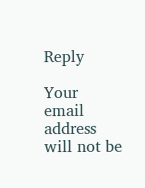Reply

Your email address will not be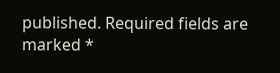published. Required fields are marked *